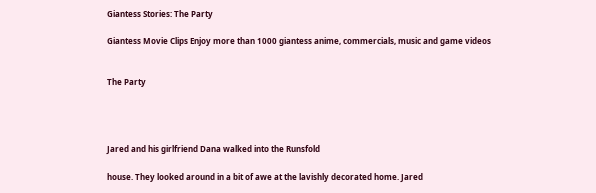Giantess Stories: The Party

Giantess Movie Clips Enjoy more than 1000 giantess anime, commercials, music and game videos


The Party




Jared and his girlfriend Dana walked into the Runsfold

house. They looked around in a bit of awe at the lavishly decorated home. Jared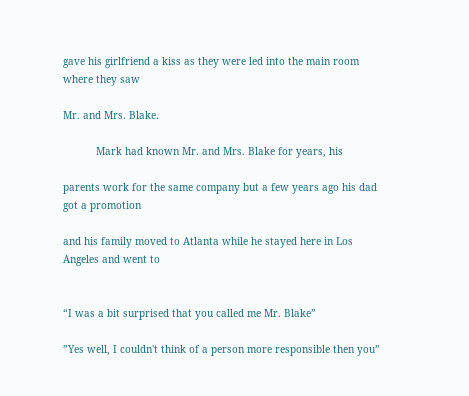gave his girlfriend a kiss as they were led into the main room where they saw

Mr. and Mrs. Blake.

           Mark had known Mr. and Mrs. Blake for years, his

parents work for the same company but a few years ago his dad got a promotion

and his family moved to Atlanta while he stayed here in Los Angeles and went to


“I was a bit surprised that you called me Mr. Blake”

”Yes well, I couldn't think of a person more responsible then you”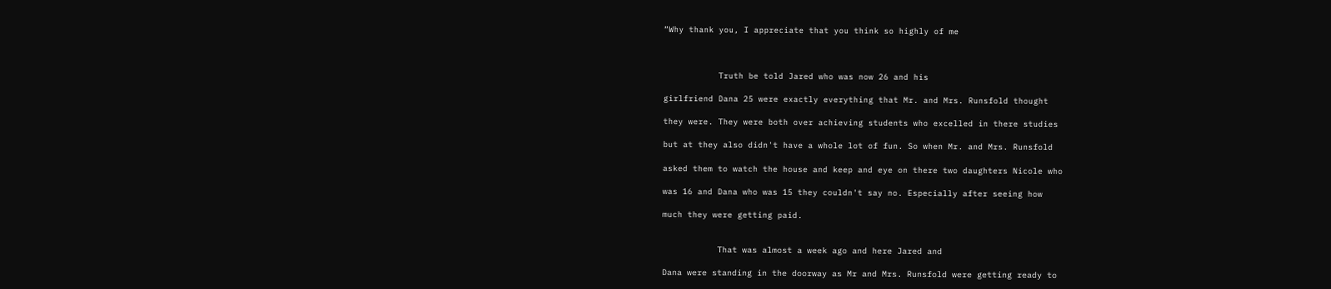“Why thank you, I appreciate that you think so highly of me



           Truth be told Jared who was now 26 and his

girlfriend Dana 25 were exactly everything that Mr. and Mrs. Runsfold thought

they were. They were both over achieving students who excelled in there studies

but at they also didn't have a whole lot of fun. So when Mr. and Mrs. Runsfold

asked them to watch the house and keep and eye on there two daughters Nicole who

was 16 and Dana who was 15 they couldn't say no. Especially after seeing how

much they were getting paid.


           That was almost a week ago and here Jared and

Dana were standing in the doorway as Mr and Mrs. Runsfold were getting ready to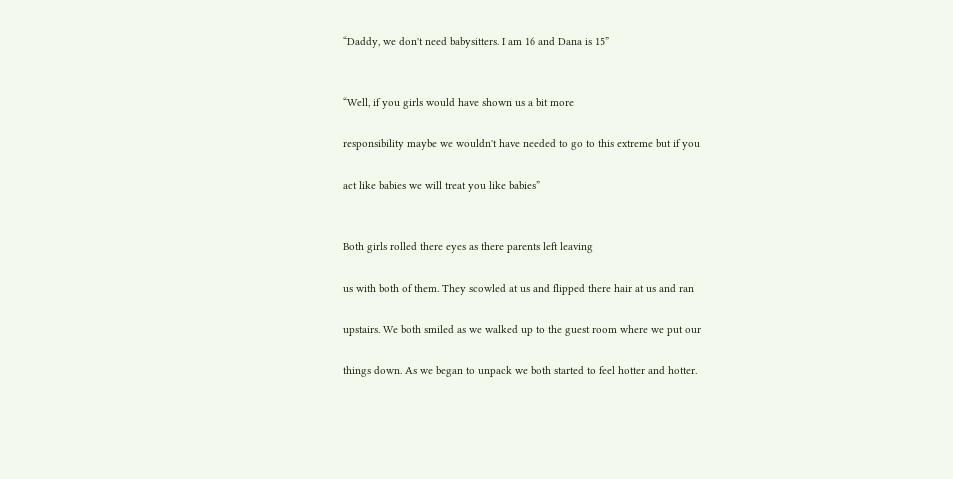“Daddy, we don't need babysitters. I am 16 and Dana is 15”


“Well, if you girls would have shown us a bit more

responsibility maybe we wouldn't have needed to go to this extreme but if you

act like babies we will treat you like babies”


Both girls rolled there eyes as there parents left leaving

us with both of them. They scowled at us and flipped there hair at us and ran

upstairs. We both smiled as we walked up to the guest room where we put our

things down. As we began to unpack we both started to feel hotter and hotter.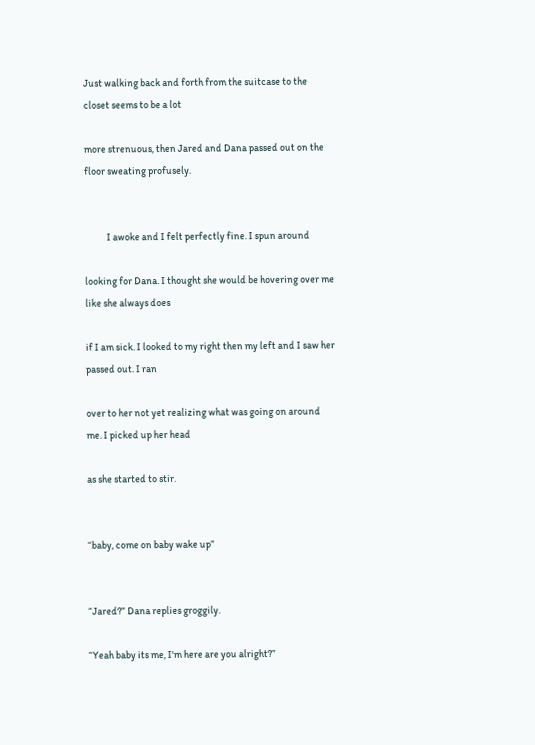Just walking back and forth from the suitcase to the closet seems to be a lot

more strenuous, then Jared and Dana passed out on the floor sweating profusely.


           I awoke and I felt perfectly fine. I spun around

looking for Dana. I thought she would be hovering over me like she always does

if I am sick. I looked to my right then my left and I saw her passed out. I ran

over to her not yet realizing what was going on around me. I picked up her head

as she started to stir.


“baby, come on baby wake up”


“Jared?” Dana replies groggily.

“Yeah baby its me, I'm here are you alright?”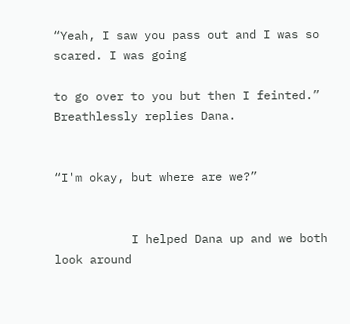“Yeah, I saw you pass out and I was so scared. I was going

to go over to you but then I feinted.” Breathlessly replies Dana.


“I'm okay, but where are we?”


           I helped Dana up and we both look around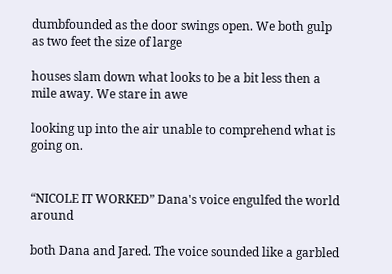dumbfounded as the door swings open. We both gulp as two feet the size of large

houses slam down what looks to be a bit less then a mile away. We stare in awe

looking up into the air unable to comprehend what is going on.


“NICOLE IT WORKED” Dana's voice engulfed the world around

both Dana and Jared. The voice sounded like a garbled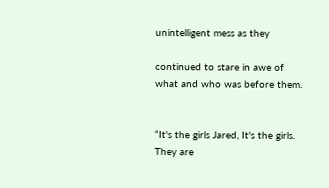unintelligent mess as they

continued to stare in awe of what and who was before them.


“It's the girls Jared, It's the girls. They are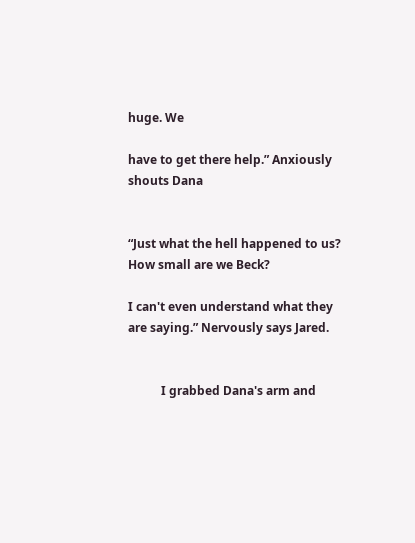huge. We

have to get there help.” Anxiously shouts Dana


“Just what the hell happened to us? How small are we Beck?

I can't even understand what they are saying.” Nervously says Jared.


           I grabbed Dana's arm and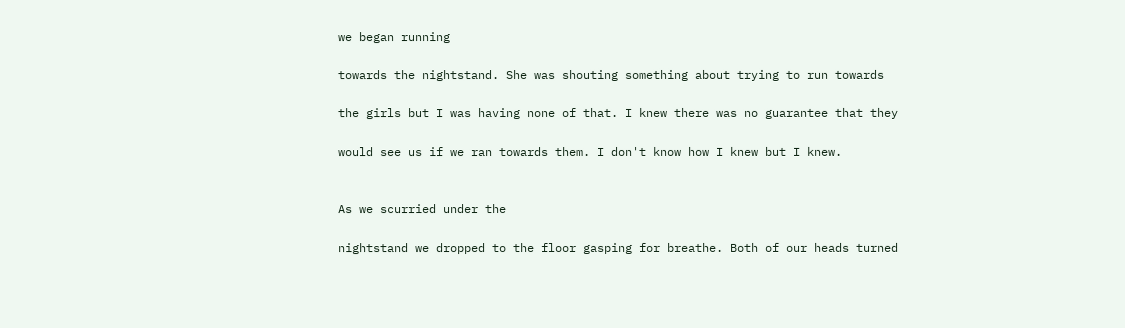we began running

towards the nightstand. She was shouting something about trying to run towards

the girls but I was having none of that. I knew there was no guarantee that they

would see us if we ran towards them. I don't know how I knew but I knew.


As we scurried under the

nightstand we dropped to the floor gasping for breathe. Both of our heads turned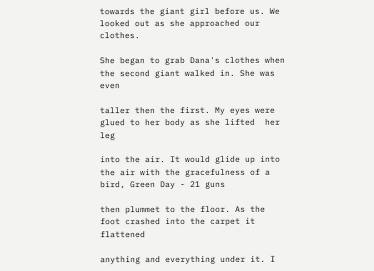towards the giant girl before us. We looked out as she approached our clothes.

She began to grab Dana's clothes when the second giant walked in. She was even

taller then the first. My eyes were glued to her body as she lifted  her leg

into the air. It would glide up into the air with the gracefulness of a bird, Green Day - 21 guns

then plummet to the floor. As the foot crashed into the carpet it flattened

anything and everything under it. I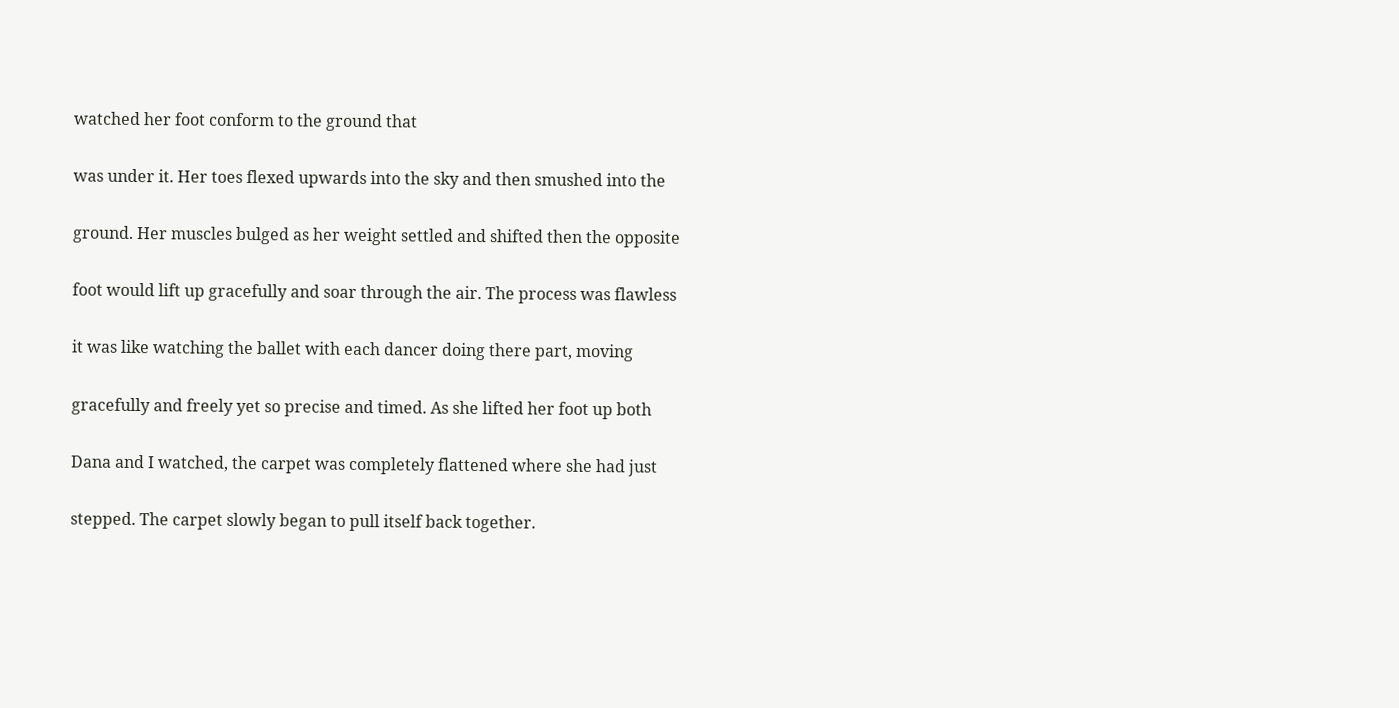watched her foot conform to the ground that

was under it. Her toes flexed upwards into the sky and then smushed into the

ground. Her muscles bulged as her weight settled and shifted then the opposite

foot would lift up gracefully and soar through the air. The process was flawless

it was like watching the ballet with each dancer doing there part, moving

gracefully and freely yet so precise and timed. As she lifted her foot up both

Dana and I watched, the carpet was completely flattened where she had just

stepped. The carpet slowly began to pull itself back together.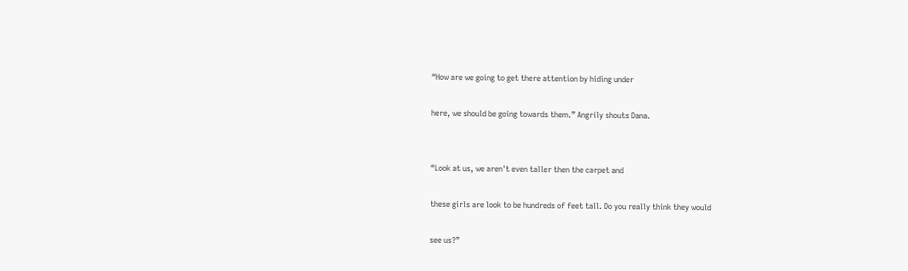“How are we going to get there attention by hiding under

here, we should be going towards them.” Angrily shouts Dana.


“Look at us, we aren't even taller then the carpet and

these girls are look to be hundreds of feet tall. Do you really think they would

see us?”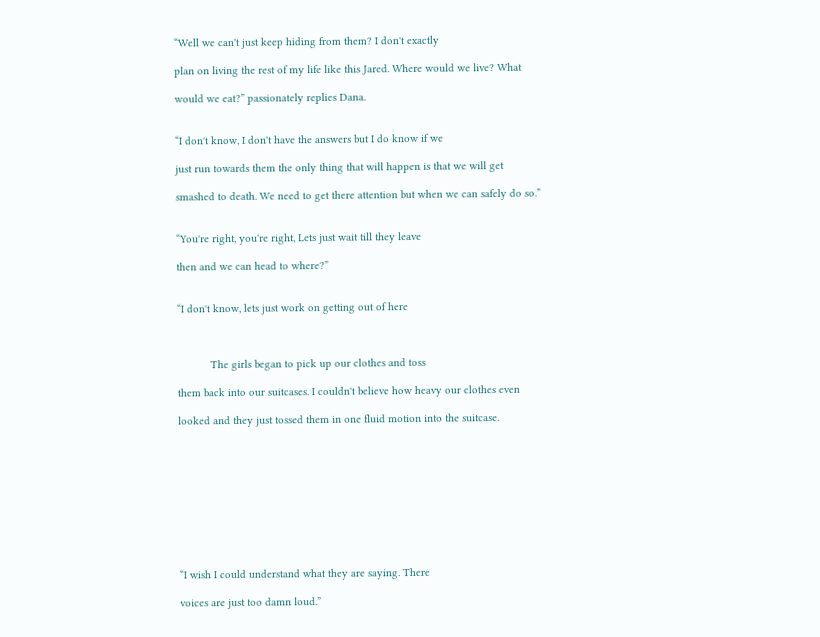“Well we can't just keep hiding from them? I don't exactly

plan on living the rest of my life like this Jared. Where would we live? What

would we eat?” passionately replies Dana.


“I don't know, I don't have the answers but I do know if we

just run towards them the only thing that will happen is that we will get

smashed to death. We need to get there attention but when we can safely do so.”


“You're right, you're right, Lets just wait till they leave

then and we can head to where?”


“I don't know, lets just work on getting out of here



           The girls began to pick up our clothes and toss

them back into our suitcases. I couldn't believe how heavy our clothes even

looked and they just tossed them in one fluid motion into the suitcase.










“I wish I could understand what they are saying. There

voices are just too damn loud.”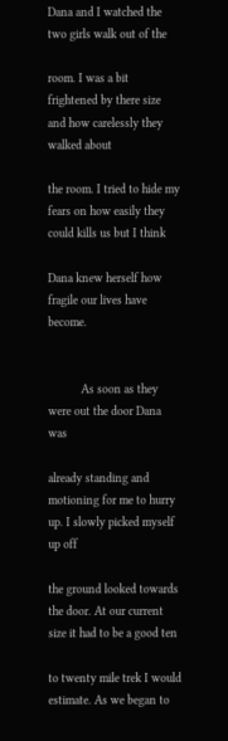Dana and I watched the two girls walk out of the

room. I was a bit frightened by there size and how carelessly they walked about

the room. I tried to hide my fears on how easily they could kills us but I think

Dana knew herself how fragile our lives have become.


           As soon as they were out the door Dana was

already standing and motioning for me to hurry up. I slowly picked myself up off

the ground looked towards the door. At our current size it had to be a good ten

to twenty mile trek I would estimate. As we began to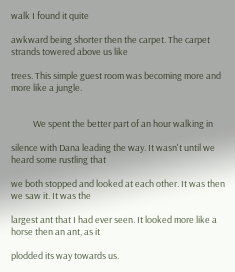walk I found it quite

awkward being shorter then the carpet. The carpet strands towered above us like

trees. This simple guest room was becoming more and more like a jungle.


           We spent the better part of an hour walking in

silence with Dana leading the way. It wasn't until we heard some rustling that

we both stopped and looked at each other. It was then we saw it. It was the

largest ant that I had ever seen. It looked more like a horse then an ant, as it

plodded its way towards us.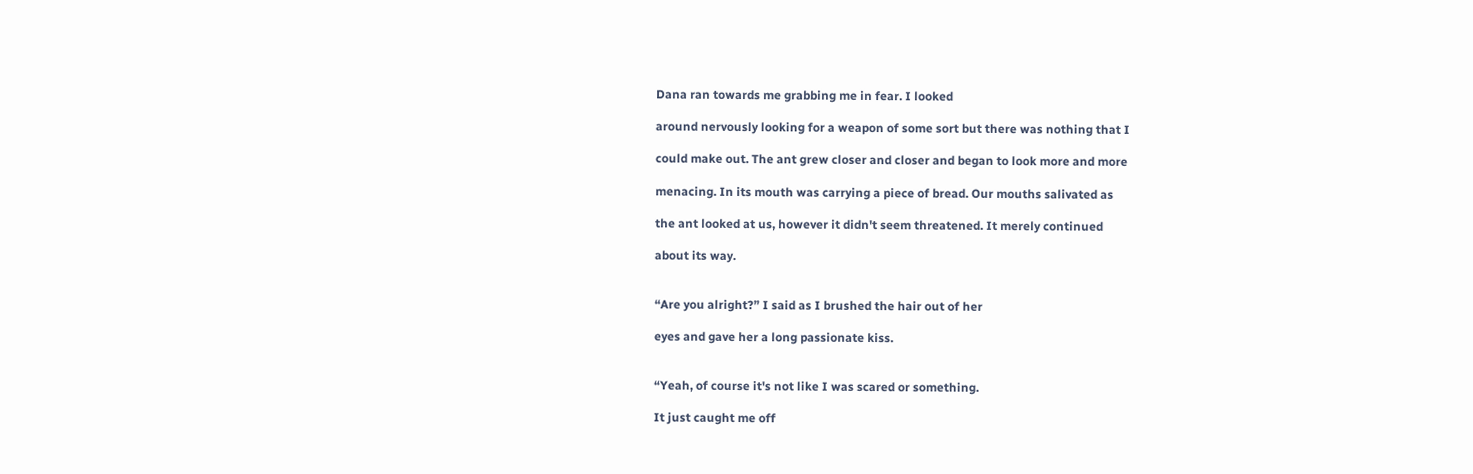Dana ran towards me grabbing me in fear. I looked

around nervously looking for a weapon of some sort but there was nothing that I

could make out. The ant grew closer and closer and began to look more and more

menacing. In its mouth was carrying a piece of bread. Our mouths salivated as

the ant looked at us, however it didn't seem threatened. It merely continued

about its way.


“Are you alright?” I said as I brushed the hair out of her

eyes and gave her a long passionate kiss.


“Yeah, of course it's not like I was scared or something.

It just caught me off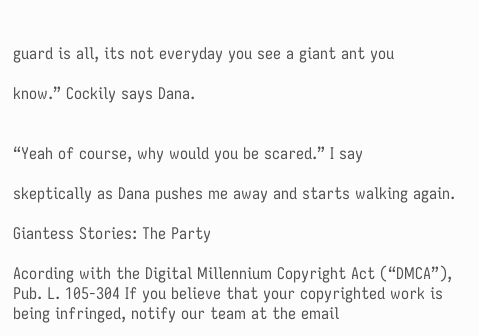guard is all, its not everyday you see a giant ant you

know.” Cockily says Dana.


“Yeah of course, why would you be scared.” I say

skeptically as Dana pushes me away and starts walking again.

Giantess Stories: The Party

Acording with the Digital Millennium Copyright Act (“DMCA”), Pub. L. 105-304 If you believe that your copyrighted work is being infringed, notify our team at the email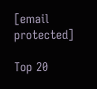[email protected]

Top 20